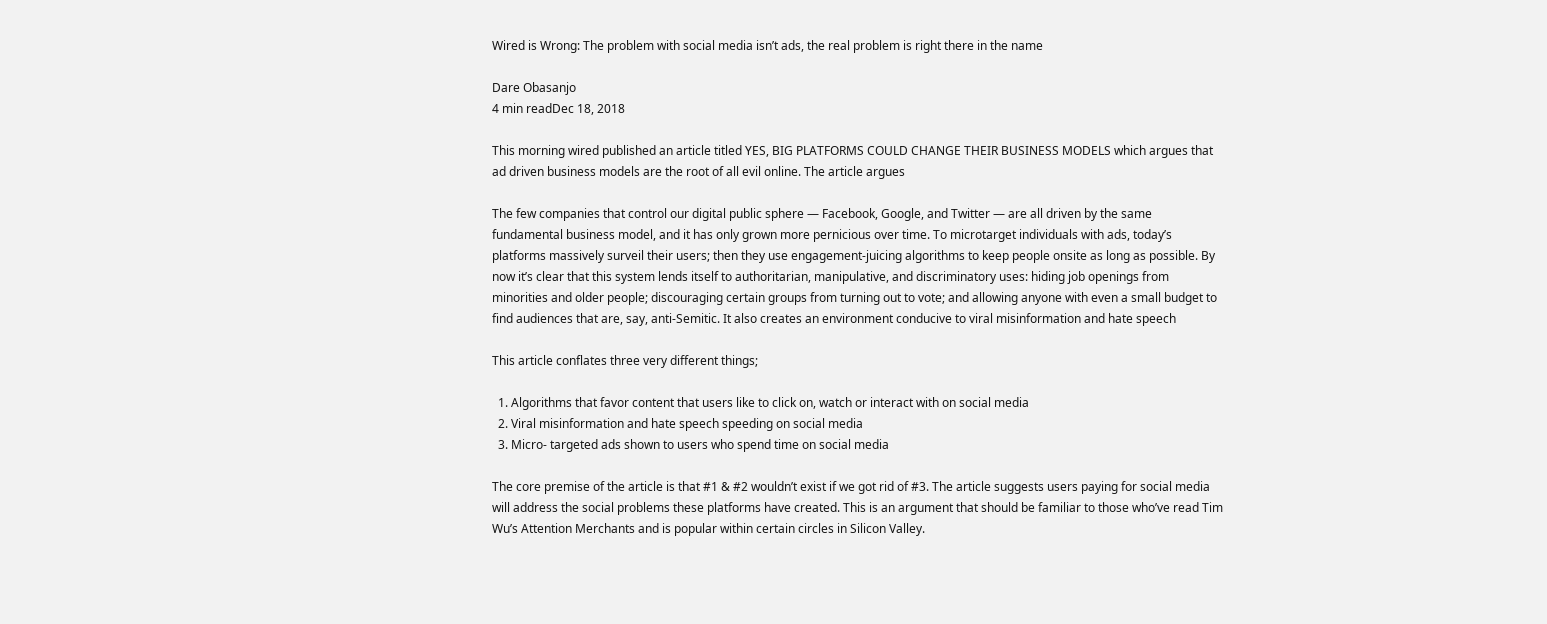Wired is Wrong: The problem with social media isn’t ads, the real problem is right there in the name

Dare Obasanjo
4 min readDec 18, 2018

This morning wired published an article titled YES, BIG PLATFORMS COULD CHANGE THEIR BUSINESS MODELS which argues that ad driven business models are the root of all evil online. The article argues

The few companies that control our digital public sphere — Facebook, Google, and Twitter — are all driven by the same fundamental business model, and it has only grown more pernicious over time. To microtarget individuals with ads, today’s platforms massively surveil their users; then they use engagement-juicing algorithms to keep people onsite as long as possible. By now it’s clear that this system lends itself to authoritarian, manipulative, and discriminatory uses: hiding job openings from minorities and older people; discouraging certain groups from turning out to vote; and allowing anyone with even a small budget to find audiences that are, say, anti-Semitic. It also creates an environment conducive to viral misinformation and hate speech

This article conflates three very different things;

  1. Algorithms that favor content that users like to click on, watch or interact with on social media
  2. Viral misinformation and hate speech speeding on social media
  3. Micro- targeted ads shown to users who spend time on social media

The core premise of the article is that #1 & #2 wouldn’t exist if we got rid of #3. The article suggests users paying for social media will address the social problems these platforms have created. This is an argument that should be familiar to those who’ve read Tim Wu’s Attention Merchants and is popular within certain circles in Silicon Valley.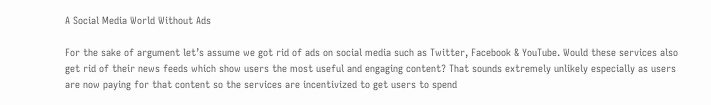A Social Media World Without Ads

For the sake of argument let’s assume we got rid of ads on social media such as Twitter, Facebook & YouTube. Would these services also get rid of their news feeds which show users the most useful and engaging content? That sounds extremely unlikely especially as users are now paying for that content so the services are incentivized to get users to spend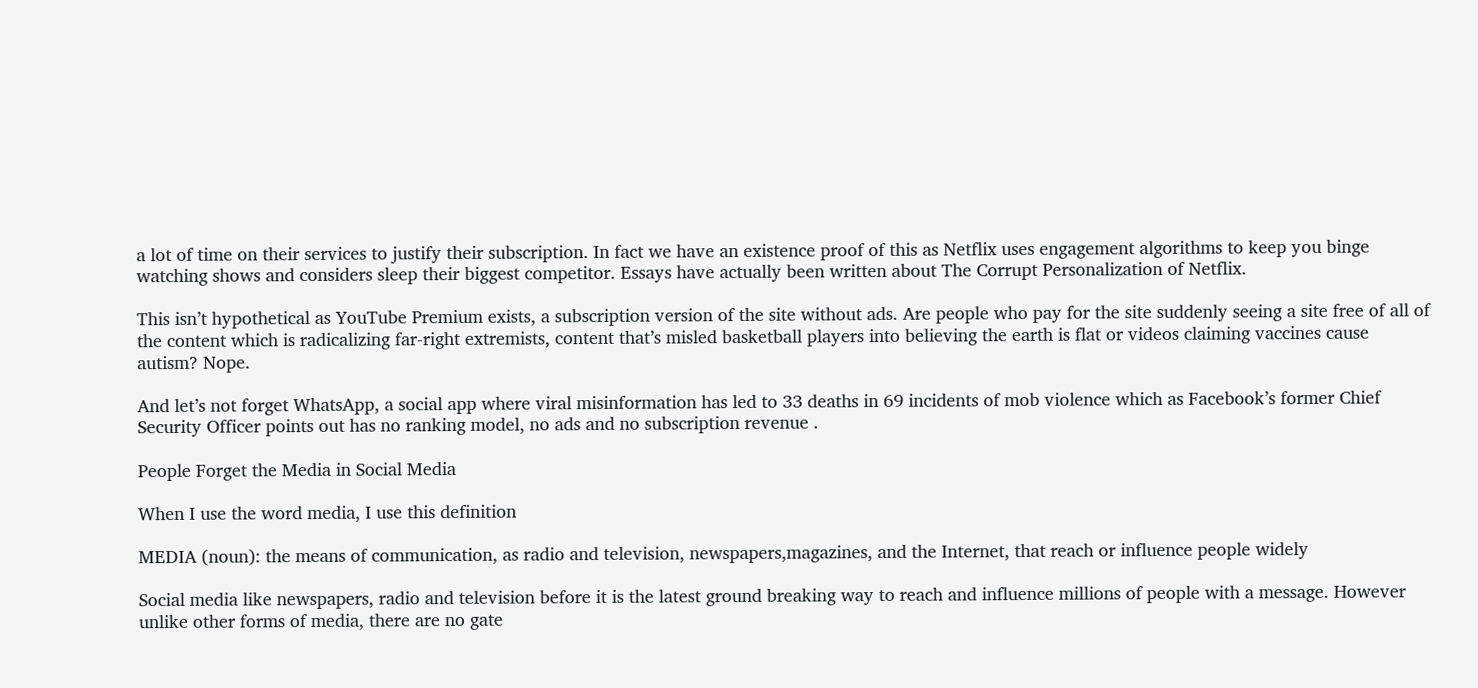a lot of time on their services to justify their subscription. In fact we have an existence proof of this as Netflix uses engagement algorithms to keep you binge watching shows and considers sleep their biggest competitor. Essays have actually been written about The Corrupt Personalization of Netflix.

This isn’t hypothetical as YouTube Premium exists, a subscription version of the site without ads. Are people who pay for the site suddenly seeing a site free of all of the content which is radicalizing far-right extremists, content that’s misled basketball players into believing the earth is flat or videos claiming vaccines cause autism? Nope.

And let’s not forget WhatsApp, a social app where viral misinformation has led to 33 deaths in 69 incidents of mob violence which as Facebook’s former Chief Security Officer points out has no ranking model, no ads and no subscription revenue .

People Forget the Media in Social Media

When I use the word media, I use this definition

MEDIA (noun): the means of communication, as radio and television, newspapers,magazines, and the Internet, that reach or influence people widely

Social media like newspapers, radio and television before it is the latest ground breaking way to reach and influence millions of people with a message. However unlike other forms of media, there are no gate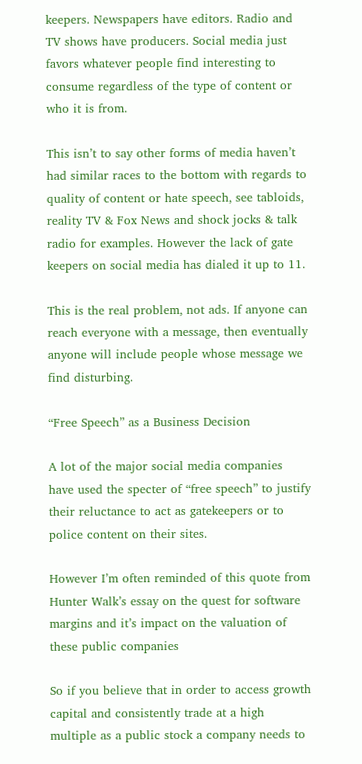keepers. Newspapers have editors. Radio and TV shows have producers. Social media just favors whatever people find interesting to consume regardless of the type of content or who it is from.

This isn’t to say other forms of media haven’t had similar races to the bottom with regards to quality of content or hate speech, see tabloids, reality TV & Fox News and shock jocks & talk radio for examples. However the lack of gate keepers on social media has dialed it up to 11.

This is the real problem, not ads. If anyone can reach everyone with a message, then eventually anyone will include people whose message we find disturbing.

“Free Speech” as a Business Decision

A lot of the major social media companies have used the specter of “free speech” to justify their reluctance to act as gatekeepers or to police content on their sites.

However I’m often reminded of this quote from Hunter Walk’s essay on the quest for software margins and it’s impact on the valuation of these public companies

So if you believe that in order to access growth capital and consistently trade at a high multiple as a public stock a company needs to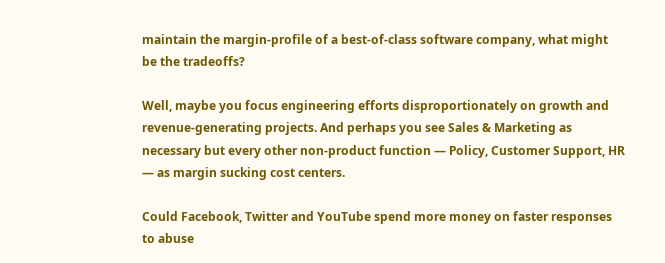maintain the margin-profile of a best-of-class software company, what might be the tradeoffs?

Well, maybe you focus engineering efforts disproportionately on growth and revenue-generating projects. And perhaps you see Sales & Marketing as necessary but every other non-product function — Policy, Customer Support, HR — as margin sucking cost centers.

Could Facebook, Twitter and YouTube spend more money on faster responses to abuse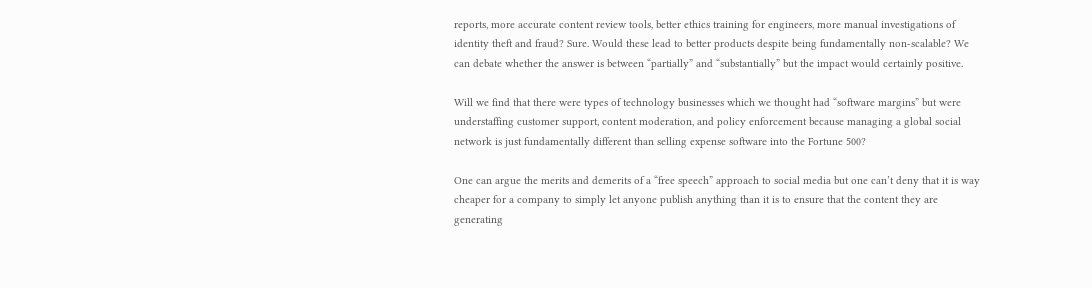reports, more accurate content review tools, better ethics training for engineers, more manual investigations of identity theft and fraud? Sure. Would these lead to better products despite being fundamentally non-scalable? We can debate whether the answer is between “partially” and “substantially” but the impact would certainly positive.

Will we find that there were types of technology businesses which we thought had “software margins” but were understaffing customer support, content moderation, and policy enforcement because managing a global social network is just fundamentally different than selling expense software into the Fortune 500?

One can argue the merits and demerits of a “free speech” approach to social media but one can’t deny that it is way cheaper for a company to simply let anyone publish anything than it is to ensure that the content they are generating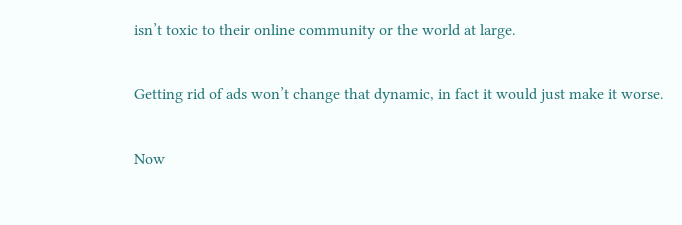isn’t toxic to their online community or the world at large.

Getting rid of ads won’t change that dynamic, in fact it would just make it worse.

Now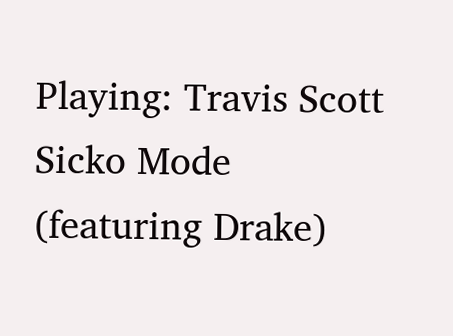Playing: Travis Scott Sicko Mode (featuring Drake)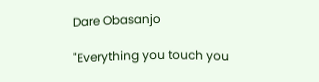Dare Obasanjo

"Everything you touch you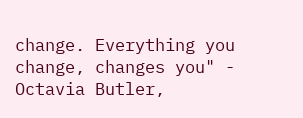change. Everything you change, changes you" - Octavia Butler,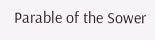Parable of the Sower